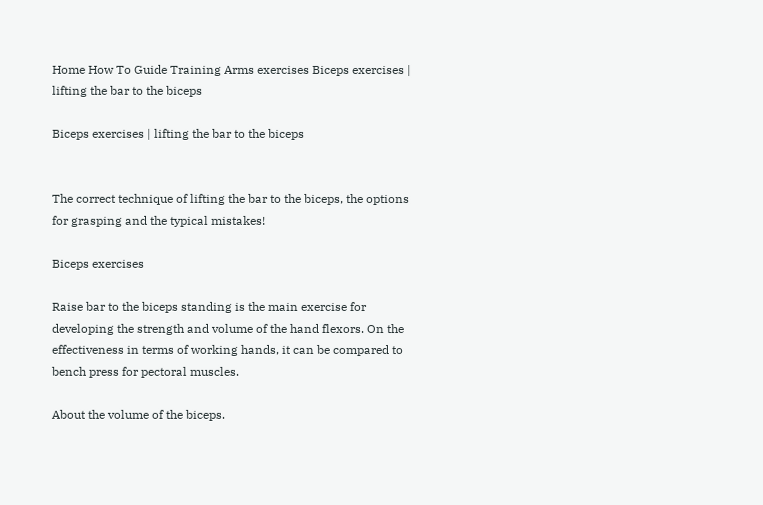Home How To Guide Training Arms exercises Biceps exercises | lifting the bar to the biceps

Biceps exercises | lifting the bar to the biceps


The correct technique of lifting the bar to the biceps, the options for grasping and the typical mistakes!

Biceps exercises

Raise bar to the biceps standing is the main exercise for developing the strength and volume of the hand flexors. On the effectiveness in terms of working hands, it can be compared to bench press for pectoral muscles.

About the volume of the biceps.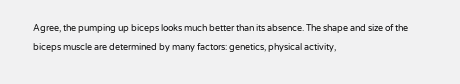Agree, the pumping up biceps looks much better than its absence. The shape and size of the biceps muscle are determined by many factors: genetics, physical activity,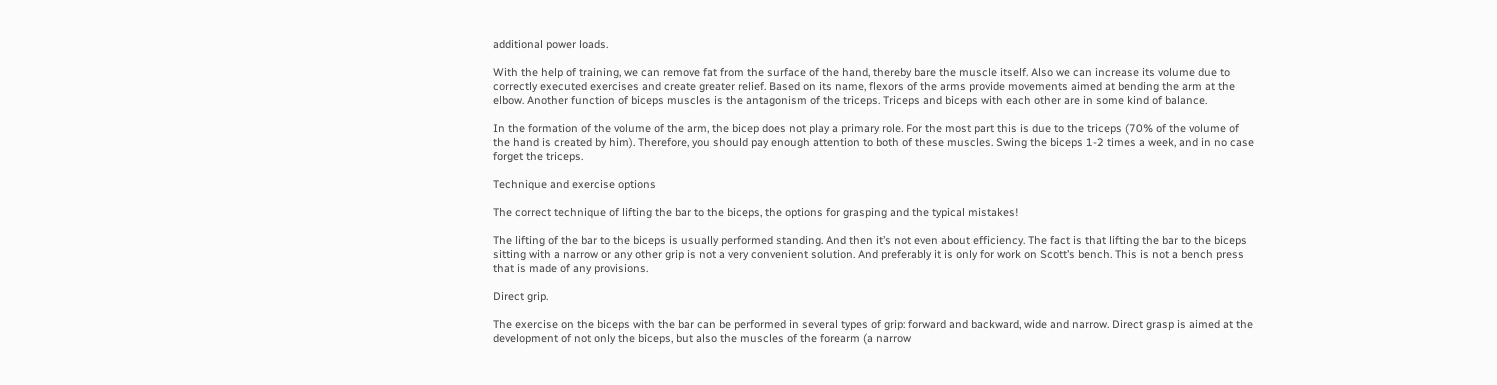additional power loads.

With the help of training, we can remove fat from the surface of the hand, thereby bare the muscle itself. Also we can increase its volume due to correctly executed exercises and create greater relief. Based on its name, flexors of the arms provide movements aimed at bending the arm at the elbow. Another function of biceps muscles is the antagonism of the triceps. Triceps and biceps with each other are in some kind of balance.

In the formation of the volume of the arm, the bicep does not play a primary role. For the most part this is due to the triceps (70% of the volume of the hand is created by him). Therefore, you should pay enough attention to both of these muscles. Swing the biceps 1-2 times a week, and in no case forget the triceps.

Technique and exercise options

The correct technique of lifting the bar to the biceps, the options for grasping and the typical mistakes!

The lifting of the bar to the biceps is usually performed standing. And then it’s not even about efficiency. The fact is that lifting the bar to the biceps sitting with a narrow or any other grip is not a very convenient solution. And preferably it is only for work on Scott’s bench. This is not a bench press that is made of any provisions.

Direct grip.

The exercise on the biceps with the bar can be performed in several types of grip: forward and backward, wide and narrow. Direct grasp is aimed at the development of not only the biceps, but also the muscles of the forearm (a narrow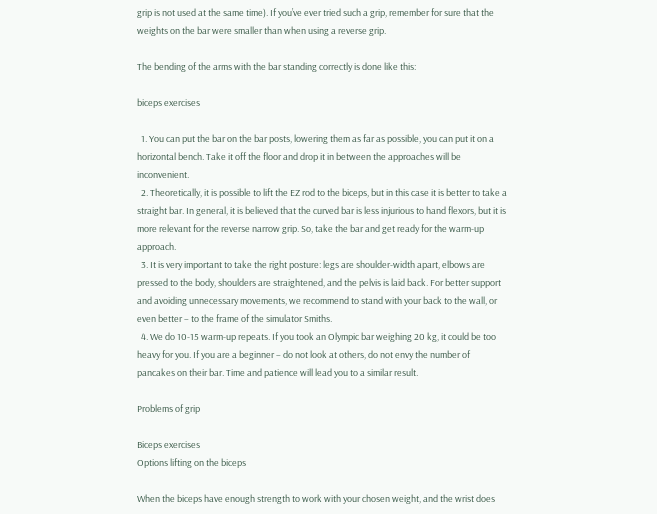grip is not used at the same time). If you’ve ever tried such a grip, remember for sure that the weights on the bar were smaller than when using a reverse grip.

The bending of the arms with the bar standing correctly is done like this:

biceps exercises

  1. You can put the bar on the bar posts, lowering them as far as possible, you can put it on a horizontal bench. Take it off the floor and drop it in between the approaches will be inconvenient.
  2. Theoretically, it is possible to lift the EZ rod to the biceps, but in this case it is better to take a straight bar. In general, it is believed that the curved bar is less injurious to hand flexors, but it is more relevant for the reverse narrow grip. So, take the bar and get ready for the warm-up approach.
  3. It is very important to take the right posture: legs are shoulder-width apart, elbows are pressed to the body, shoulders are straightened, and the pelvis is laid back. For better support and avoiding unnecessary movements, we recommend to stand with your back to the wall, or even better – to the frame of the simulator Smiths.
  4. We do 10-15 warm-up repeats. If you took an Olympic bar weighing 20 kg, it could be too heavy for you. If you are a beginner – do not look at others, do not envy the number of pancakes on their bar. Time and patience will lead you to a similar result.

Problems of grip

Biceps exercises
Options lifting on the biceps

When the biceps have enough strength to work with your chosen weight, and the wrist does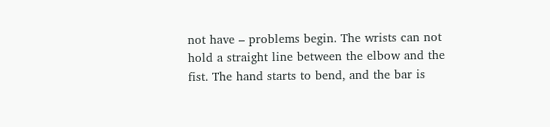not have – problems begin. The wrists can not hold a straight line between the elbow and the fist. The hand starts to bend, and the bar is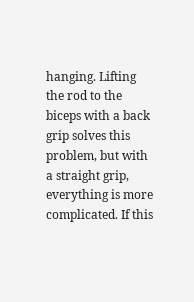hanging. Lifting the rod to the biceps with a back grip solves this problem, but with a straight grip, everything is more complicated. If this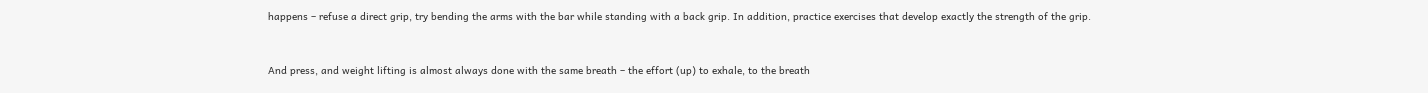happens – refuse a direct grip, try bending the arms with the bar while standing with a back grip. In addition, practice exercises that develop exactly the strength of the grip.


And press, and weight lifting is almost always done with the same breath – the effort (up) to exhale, to the breath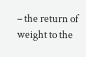– the return of weight to the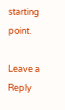starting point.

Leave a Reply